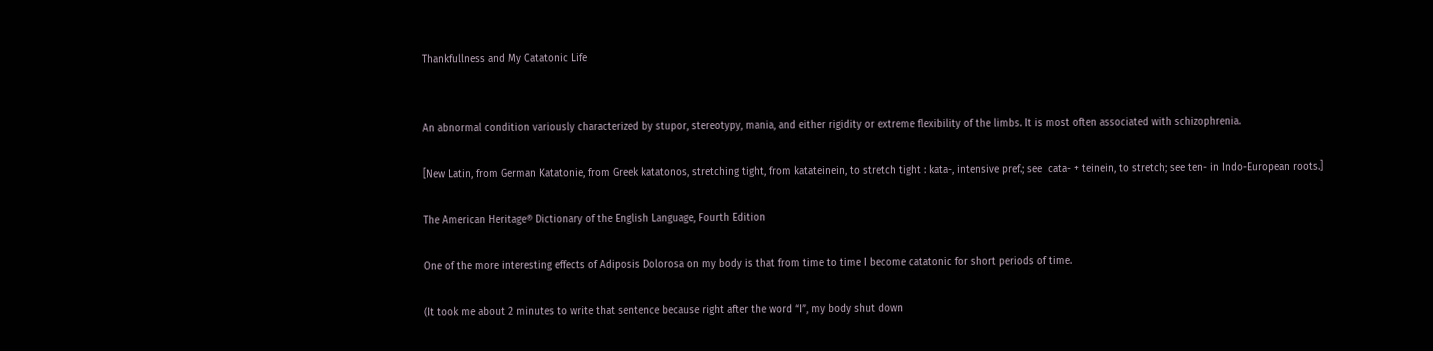Thankfullness and My Catatonic Life


An abnormal condition variously characterized by stupor, stereotypy, mania, and either rigidity or extreme flexibility of the limbs. It is most often associated with schizophrenia.

[New Latin, from German Katatonie, from Greek katatonos, stretching tight, from katateinein, to stretch tight : kata-, intensive pref.; see  cata- + teinein, to stretch; see ten- in Indo-European roots.]

The American Heritage® Dictionary of the English Language, Fourth Edition

One of the more interesting effects of Adiposis Dolorosa on my body is that from time to time I become catatonic for short periods of time.

(It took me about 2 minutes to write that sentence because right after the word “I”, my body shut down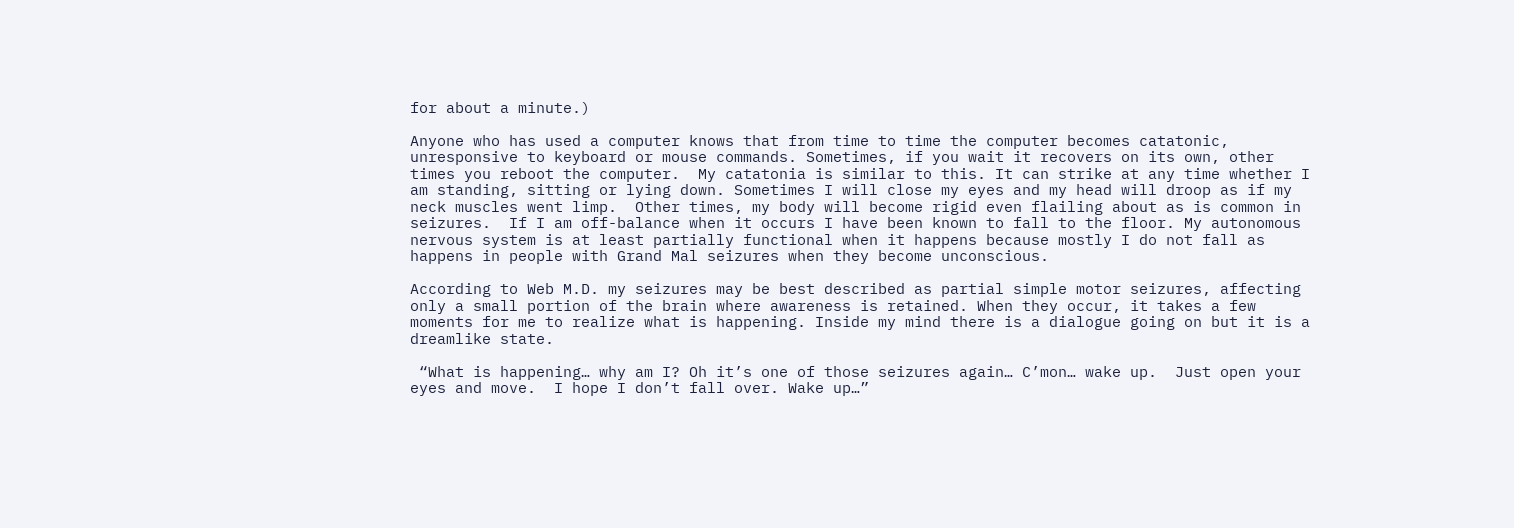for about a minute.)

Anyone who has used a computer knows that from time to time the computer becomes catatonic, unresponsive to keyboard or mouse commands. Sometimes, if you wait it recovers on its own, other times you reboot the computer.  My catatonia is similar to this. It can strike at any time whether I am standing, sitting or lying down. Sometimes I will close my eyes and my head will droop as if my neck muscles went limp.  Other times, my body will become rigid even flailing about as is common in seizures.  If I am off-balance when it occurs I have been known to fall to the floor. My autonomous nervous system is at least partially functional when it happens because mostly I do not fall as happens in people with Grand Mal seizures when they become unconscious.

According to Web M.D. my seizures may be best described as partial simple motor seizures, affecting only a small portion of the brain where awareness is retained. When they occur, it takes a few moments for me to realize what is happening. Inside my mind there is a dialogue going on but it is a dreamlike state.

 “What is happening… why am I? Oh it’s one of those seizures again… C’mon… wake up.  Just open your eyes and move.  I hope I don’t fall over. Wake up…”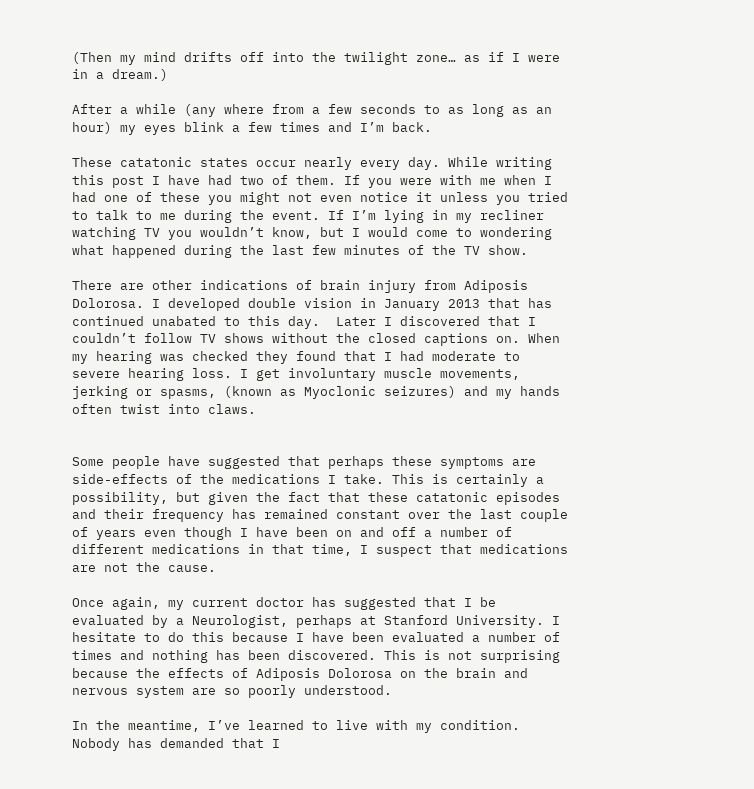(Then my mind drifts off into the twilight zone… as if I were in a dream.)

After a while (any where from a few seconds to as long as an hour) my eyes blink a few times and I’m back.

These catatonic states occur nearly every day. While writing this post I have had two of them. If you were with me when I had one of these you might not even notice it unless you tried to talk to me during the event. If I’m lying in my recliner watching TV you wouldn’t know, but I would come to wondering what happened during the last few minutes of the TV show.

There are other indications of brain injury from Adiposis Dolorosa. I developed double vision in January 2013 that has continued unabated to this day.  Later I discovered that I couldn’t follow TV shows without the closed captions on. When my hearing was checked they found that I had moderate to severe hearing loss. I get involuntary muscle movements, jerking or spasms, (known as Myoclonic seizures) and my hands often twist into claws.


Some people have suggested that perhaps these symptoms are side-effects of the medications I take. This is certainly a possibility, but given the fact that these catatonic episodes and their frequency has remained constant over the last couple of years even though I have been on and off a number of different medications in that time, I suspect that medications are not the cause.

Once again, my current doctor has suggested that I be evaluated by a Neurologist, perhaps at Stanford University. I hesitate to do this because I have been evaluated a number of times and nothing has been discovered. This is not surprising because the effects of Adiposis Dolorosa on the brain and nervous system are so poorly understood.

In the meantime, I’ve learned to live with my condition. Nobody has demanded that I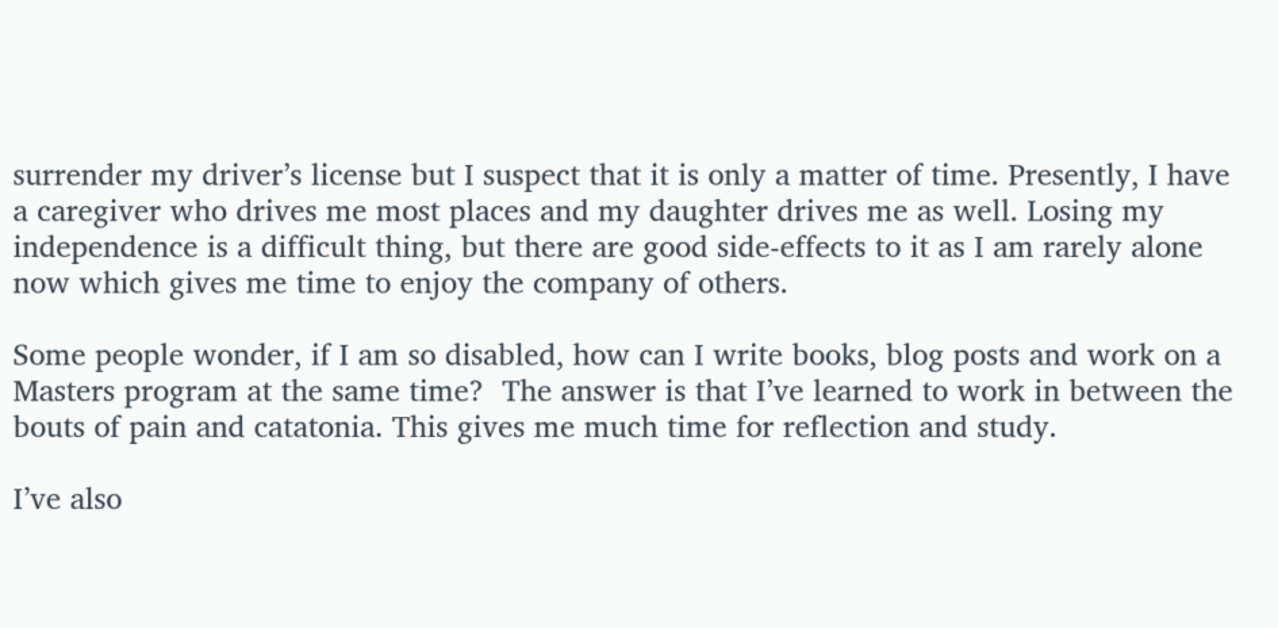surrender my driver’s license but I suspect that it is only a matter of time. Presently, I have a caregiver who drives me most places and my daughter drives me as well. Losing my independence is a difficult thing, but there are good side-effects to it as I am rarely alone now which gives me time to enjoy the company of others.

Some people wonder, if I am so disabled, how can I write books, blog posts and work on a Masters program at the same time?  The answer is that I’ve learned to work in between the bouts of pain and catatonia. This gives me much time for reflection and study.

I’ve also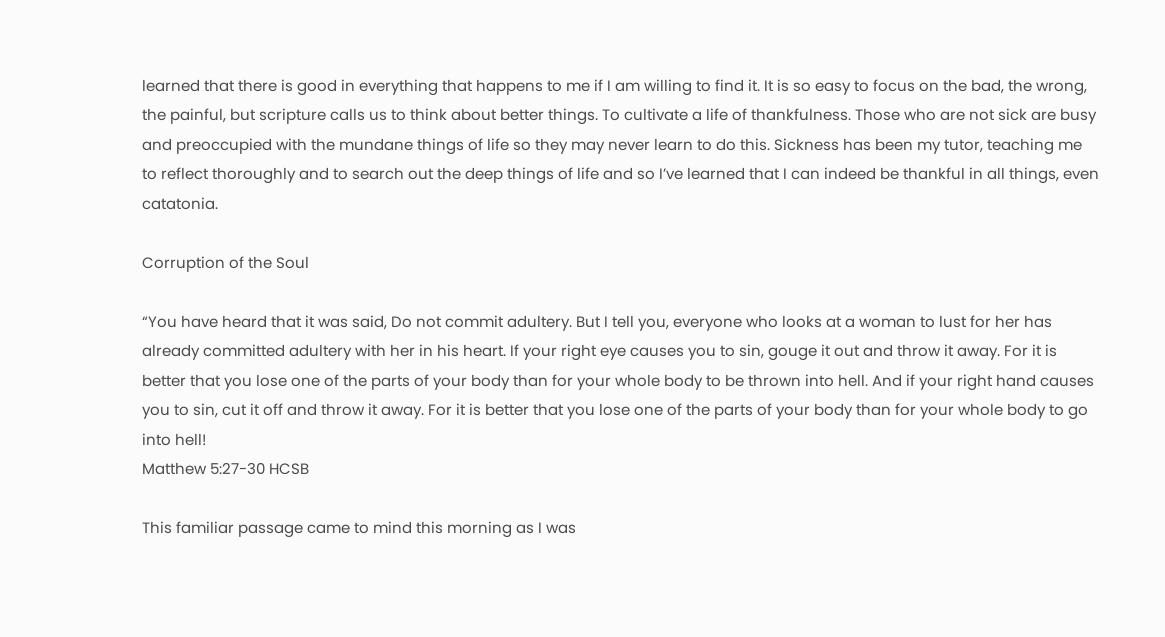learned that there is good in everything that happens to me if I am willing to find it. It is so easy to focus on the bad, the wrong, the painful, but scripture calls us to think about better things. To cultivate a life of thankfulness. Those who are not sick are busy and preoccupied with the mundane things of life so they may never learn to do this. Sickness has been my tutor, teaching me to reflect thoroughly and to search out the deep things of life and so I’ve learned that I can indeed be thankful in all things, even catatonia.

Corruption of the Soul

“You have heard that it was said, Do not commit adultery. But I tell you, everyone who looks at a woman to lust for her has already committed adultery with her in his heart. If your right eye causes you to sin, gouge it out and throw it away. For it is better that you lose one of the parts of your body than for your whole body to be thrown into hell. And if your right hand causes you to sin, cut it off and throw it away. For it is better that you lose one of the parts of your body than for your whole body to go into hell!
Matthew 5:27-30 HCSB

This familiar passage came to mind this morning as I was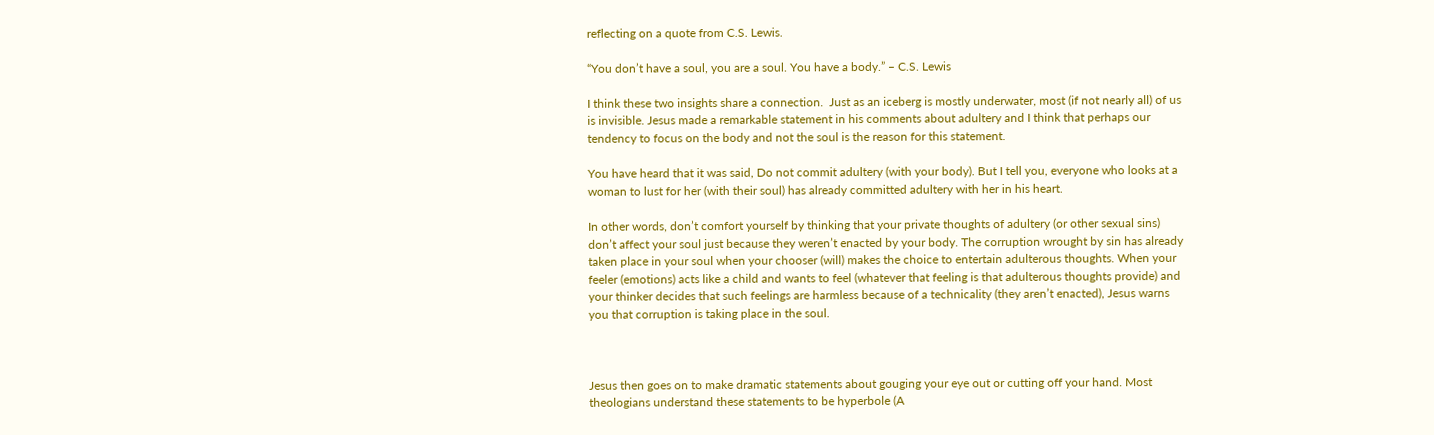reflecting on a quote from C.S. Lewis.

“You don’t have a soul, you are a soul. You have a body.” – C.S. Lewis

I think these two insights share a connection.  Just as an iceberg is mostly underwater, most (if not nearly all) of us is invisible. Jesus made a remarkable statement in his comments about adultery and I think that perhaps our tendency to focus on the body and not the soul is the reason for this statement.

You have heard that it was said, Do not commit adultery (with your body). But I tell you, everyone who looks at a woman to lust for her (with their soul) has already committed adultery with her in his heart.

In other words, don’t comfort yourself by thinking that your private thoughts of adultery (or other sexual sins) don’t affect your soul just because they weren’t enacted by your body. The corruption wrought by sin has already taken place in your soul when your chooser (will) makes the choice to entertain adulterous thoughts. When your feeler (emotions) acts like a child and wants to feel (whatever that feeling is that adulterous thoughts provide) and your thinker decides that such feelings are harmless because of a technicality (they aren’t enacted), Jesus warns you that corruption is taking place in the soul.



Jesus then goes on to make dramatic statements about gouging your eye out or cutting off your hand. Most theologians understand these statements to be hyperbole (A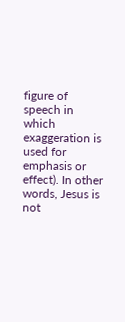figure of speech in which exaggeration is used for emphasis or effect). In other words, Jesus is not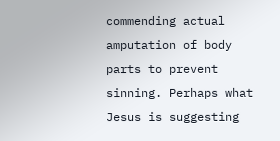commending actual amputation of body parts to prevent sinning. Perhaps what Jesus is suggesting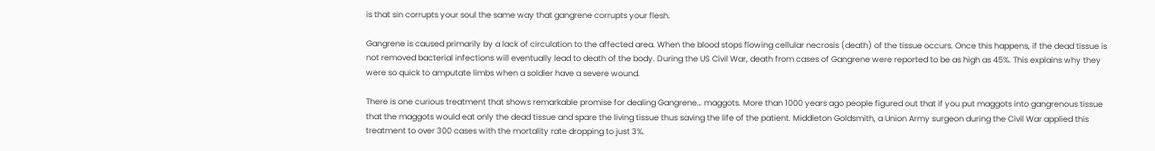is that sin corrupts your soul the same way that gangrene corrupts your flesh.

Gangrene is caused primarily by a lack of circulation to the affected area. When the blood stops flowing cellular necrosis (death) of the tissue occurs. Once this happens, if the dead tissue is not removed bacterial infections will eventually lead to death of the body. During the US Civil War, death from cases of Gangrene were reported to be as high as 45%. This explains why they were so quick to amputate limbs when a soldier have a severe wound.

There is one curious treatment that shows remarkable promise for dealing Gangrene… maggots. More than 1000 years ago people figured out that if you put maggots into gangrenous tissue that the maggots would eat only the dead tissue and spare the living tissue thus saving the life of the patient. Middleton Goldsmith, a Union Army surgeon during the Civil War applied this treatment to over 300 cases with the mortality rate dropping to just 3%.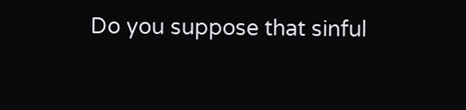Do you suppose that sinful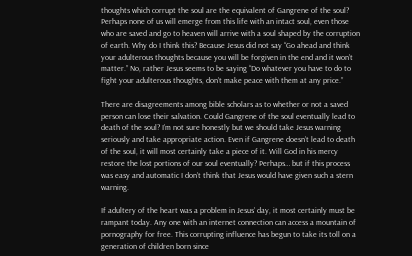thoughts which corrupt the soul are the equivalent of Gangrene of the soul? Perhaps none of us will emerge from this life with an intact soul, even those who are saved and go to heaven will arrive with a soul shaped by the corruption of earth. Why do I think this? Because Jesus did not say “Go ahead and think your adulterous thoughts because you will be forgiven in the end and it won’t matter.” No, rather Jesus seems to be saying “Do whatever you have to do to fight your adulterous thoughts, don’t make peace with them at any price.”

There are disagreements among bible scholars as to whether or not a saved person can lose their salvation. Could Gangrene of the soul eventually lead to death of the soul? I’m not sure honestly but we should take Jesus warning seriously and take appropriate action. Even if Gangrene doesn’t lead to death of the soul, it will most certainly take a piece of it. Will God in his mercy restore the lost portions of our soul eventually? Perhaps… but if this process was easy and automatic I don’t think that Jesus would have given such a stern warning.

If adultery of the heart was a problem in Jesus’ day, it most certainly must be rampant today. Any one with an internet connection can access a mountain of pornography for free. This corrupting influence has begun to take its toll on a generation of children born since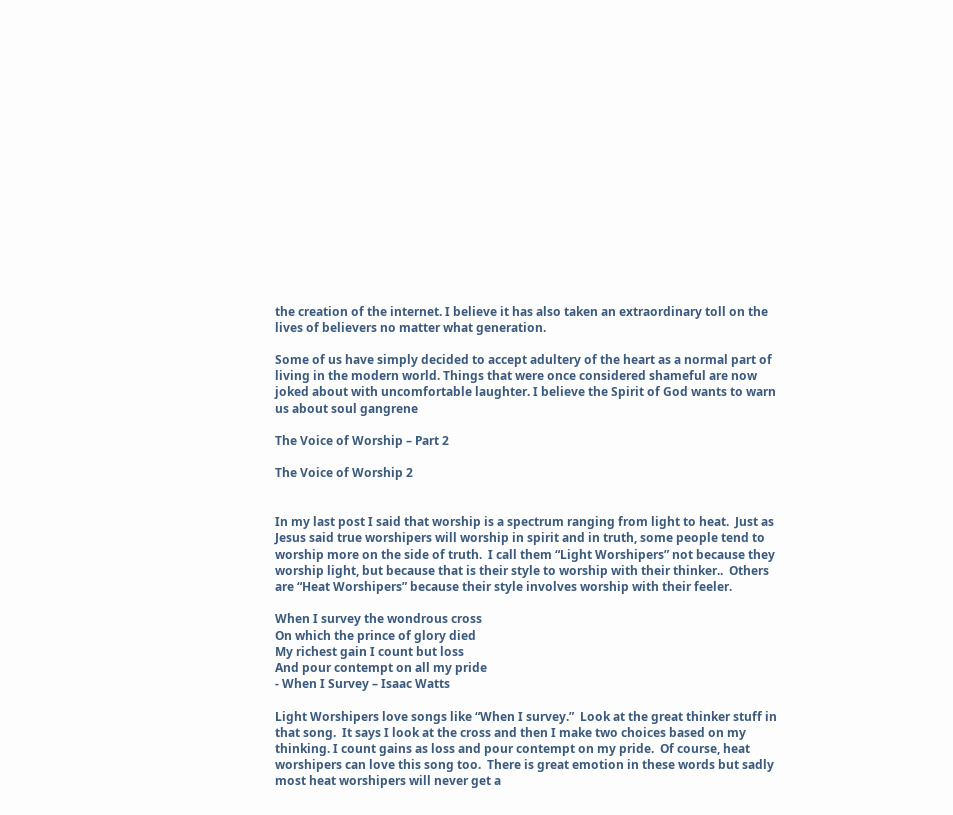the creation of the internet. I believe it has also taken an extraordinary toll on the lives of believers no matter what generation.

Some of us have simply decided to accept adultery of the heart as a normal part of living in the modern world. Things that were once considered shameful are now joked about with uncomfortable laughter. I believe the Spirit of God wants to warn us about soul gangrene

The Voice of Worship – Part 2

The Voice of Worship 2


In my last post I said that worship is a spectrum ranging from light to heat.  Just as Jesus said true worshipers will worship in spirit and in truth, some people tend to worship more on the side of truth.  I call them “Light Worshipers” not because they worship light, but because that is their style to worship with their thinker..  Others are “Heat Worshipers” because their style involves worship with their feeler.

When I survey the wondrous cross
On which the prince of glory died
My richest gain I count but loss
And pour contempt on all my pride
- When I Survey – Isaac Watts

Light Worshipers love songs like “When I survey.”  Look at the great thinker stuff in that song.  It says I look at the cross and then I make two choices based on my thinking. I count gains as loss and pour contempt on my pride.  Of course, heat worshipers can love this song too.  There is great emotion in these words but sadly most heat worshipers will never get a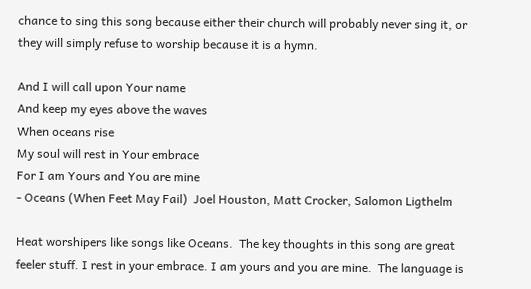chance to sing this song because either their church will probably never sing it, or they will simply refuse to worship because it is a hymn.

And I will call upon Your name
And keep my eyes above the waves
When oceans rise
My soul will rest in Your embrace
For I am Yours and You are mine
- Oceans (When Feet May Fail)  Joel Houston, Matt Crocker, Salomon Ligthelm

Heat worshipers like songs like Oceans.  The key thoughts in this song are great feeler stuff. I rest in your embrace. I am yours and you are mine.  The language is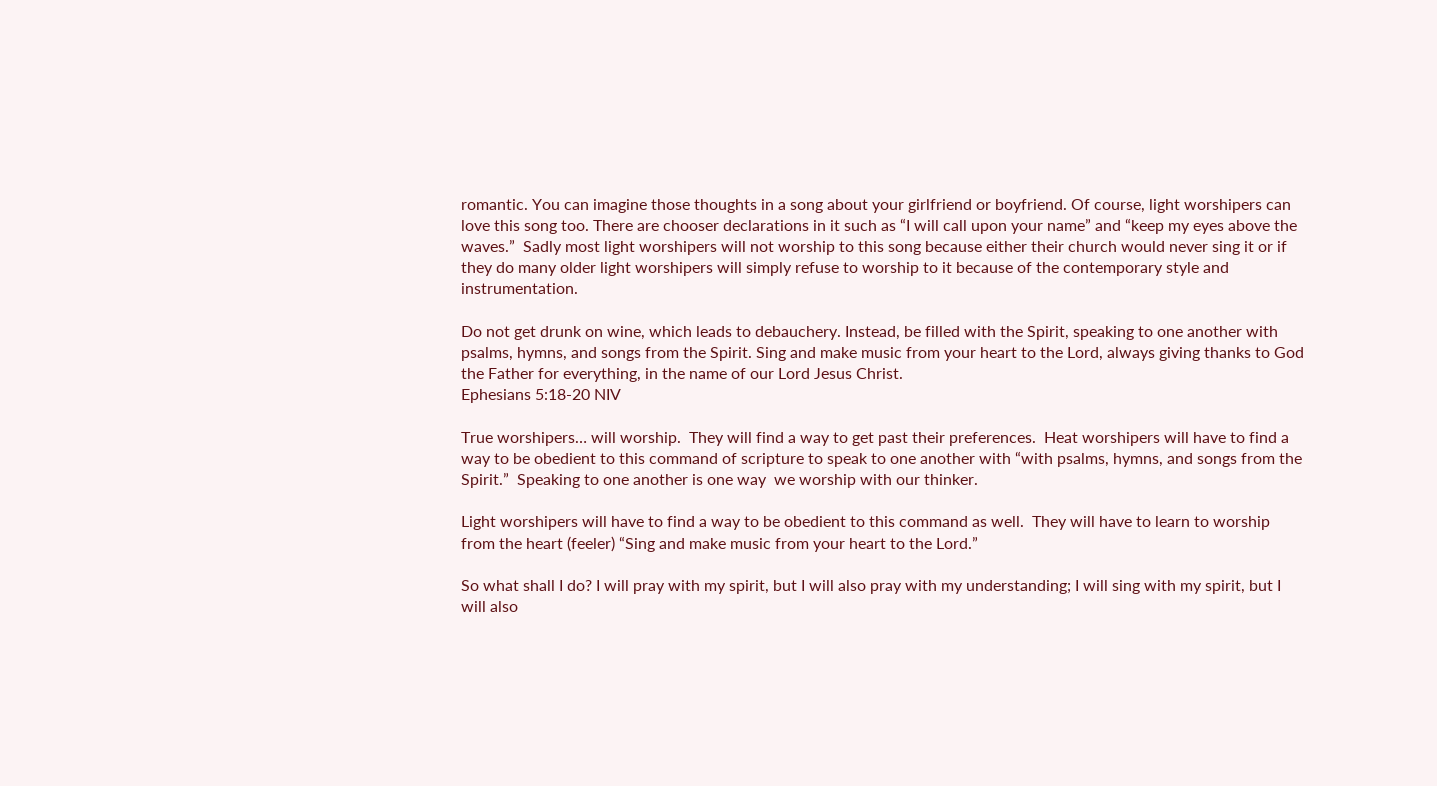romantic. You can imagine those thoughts in a song about your girlfriend or boyfriend. Of course, light worshipers can love this song too. There are chooser declarations in it such as “I will call upon your name” and “keep my eyes above the waves.”  Sadly most light worshipers will not worship to this song because either their church would never sing it or if they do many older light worshipers will simply refuse to worship to it because of the contemporary style and instrumentation.

Do not get drunk on wine, which leads to debauchery. Instead, be filled with the Spirit, speaking to one another with psalms, hymns, and songs from the Spirit. Sing and make music from your heart to the Lord, always giving thanks to God the Father for everything, in the name of our Lord Jesus Christ.
Ephesians 5:18-20 NIV

True worshipers… will worship.  They will find a way to get past their preferences.  Heat worshipers will have to find a way to be obedient to this command of scripture to speak to one another with “with psalms, hymns, and songs from the Spirit.”  Speaking to one another is one way  we worship with our thinker.

Light worshipers will have to find a way to be obedient to this command as well.  They will have to learn to worship from the heart (feeler) “Sing and make music from your heart to the Lord.”

So what shall I do? I will pray with my spirit, but I will also pray with my understanding; I will sing with my spirit, but I will also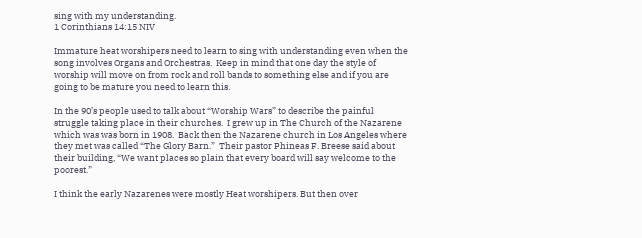sing with my understanding.
1 Corinthians 14:15 NIV

Immature heat worshipers need to learn to sing with understanding even when the song involves Organs and Orchestras.  Keep in mind that one day the style of worship will move on from rock and roll bands to something else and if you are going to be mature you need to learn this.

In the 90’s people used to talk about “Worship Wars” to describe the painful struggle taking place in their churches.  I grew up in The Church of the Nazarene which was was born in 1908.  Back then the Nazarene church in Los Angeles where they met was called “The Glory Barn.”  Their pastor Phineas F. Breese said about their building, “We want places so plain that every board will say welcome to the poorest.”

I think the early Nazarenes were mostly Heat worshipers. But then over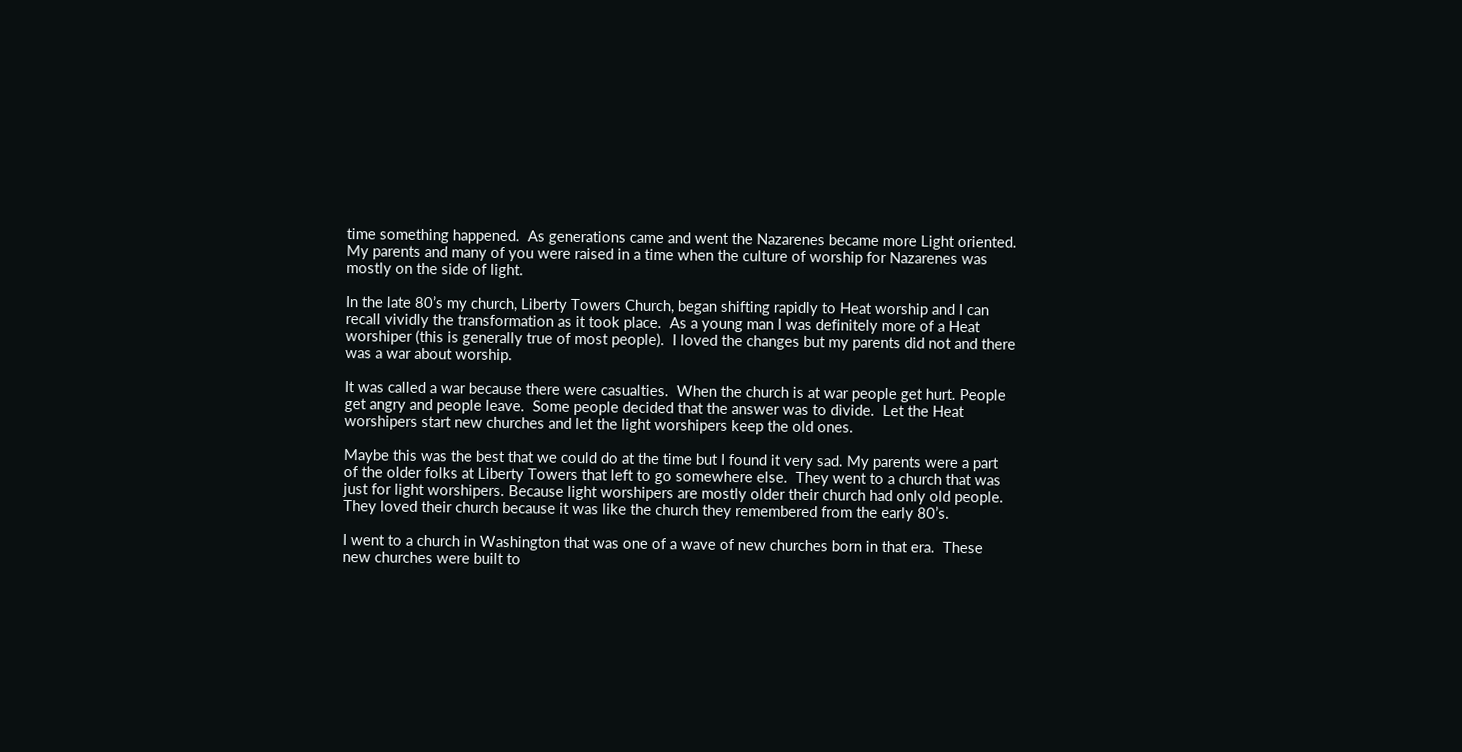time something happened.  As generations came and went the Nazarenes became more Light oriented.  My parents and many of you were raised in a time when the culture of worship for Nazarenes was mostly on the side of light.

In the late 80’s my church, Liberty Towers Church, began shifting rapidly to Heat worship and I can recall vividly the transformation as it took place.  As a young man I was definitely more of a Heat worshiper (this is generally true of most people).  I loved the changes but my parents did not and there was a war about worship.

It was called a war because there were casualties.  When the church is at war people get hurt. People get angry and people leave.  Some people decided that the answer was to divide.  Let the Heat worshipers start new churches and let the light worshipers keep the old ones.

Maybe this was the best that we could do at the time but I found it very sad. My parents were a part of the older folks at Liberty Towers that left to go somewhere else.  They went to a church that was just for light worshipers. Because light worshipers are mostly older their church had only old people.  They loved their church because it was like the church they remembered from the early 80’s.

I went to a church in Washington that was one of a wave of new churches born in that era.  These new churches were built to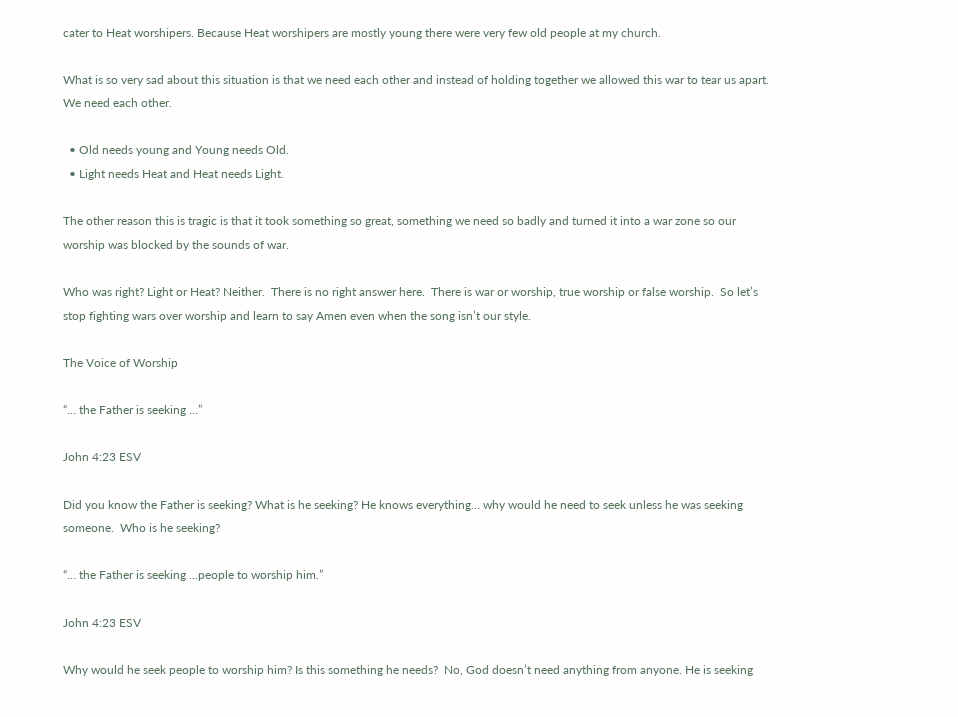cater to Heat worshipers. Because Heat worshipers are mostly young there were very few old people at my church.

What is so very sad about this situation is that we need each other and instead of holding together we allowed this war to tear us apart.  We need each other.

  • Old needs young and Young needs Old.
  • Light needs Heat and Heat needs Light.

The other reason this is tragic is that it took something so great, something we need so badly and turned it into a war zone so our worship was blocked by the sounds of war.

Who was right? Light or Heat? Neither.  There is no right answer here.  There is war or worship, true worship or false worship.  So let’s stop fighting wars over worship and learn to say Amen even when the song isn’t our style.

The Voice of Worship

“… the Father is seeking …”

John 4:23 ESV

Did you know the Father is seeking? What is he seeking? He knows everything… why would he need to seek unless he was seeking someone.  Who is he seeking?

“… the Father is seeking …people to worship him.”

John 4:23 ESV

Why would he seek people to worship him? Is this something he needs?  No, God doesn’t need anything from anyone. He is seeking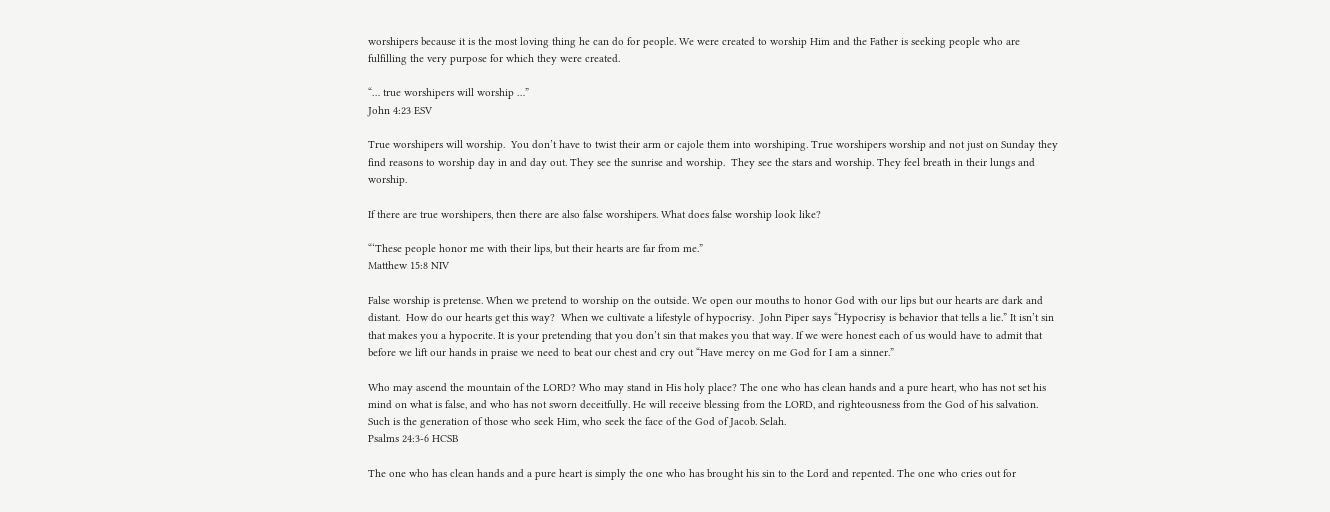worshipers because it is the most loving thing he can do for people. We were created to worship Him and the Father is seeking people who are fulfilling the very purpose for which they were created.

“… true worshipers will worship …”
John 4:23 ESV

True worshipers will worship.  You don’t have to twist their arm or cajole them into worshiping. True worshipers worship and not just on Sunday they find reasons to worship day in and day out. They see the sunrise and worship.  They see the stars and worship. They feel breath in their lungs and worship.

If there are true worshipers, then there are also false worshipers. What does false worship look like?

“‘These people honor me with their lips, but their hearts are far from me.”
Matthew 15:8 NIV

False worship is pretense. When we pretend to worship on the outside. We open our mouths to honor God with our lips but our hearts are dark and distant.  How do our hearts get this way?  When we cultivate a lifestyle of hypocrisy.  John Piper says “Hypocrisy is behavior that tells a lie.” It isn’t sin that makes you a hypocrite. It is your pretending that you don’t sin that makes you that way. If we were honest each of us would have to admit that before we lift our hands in praise we need to beat our chest and cry out “Have mercy on me God for I am a sinner.”

Who may ascend the mountain of the LORD? Who may stand in His holy place? The one who has clean hands and a pure heart, who has not set his mind on what is false, and who has not sworn deceitfully. He will receive blessing from the LORD, and righteousness from the God of his salvation. Such is the generation of those who seek Him, who seek the face of the God of Jacob. Selah.
Psalms 24:3-6 HCSB

The one who has clean hands and a pure heart is simply the one who has brought his sin to the Lord and repented. The one who cries out for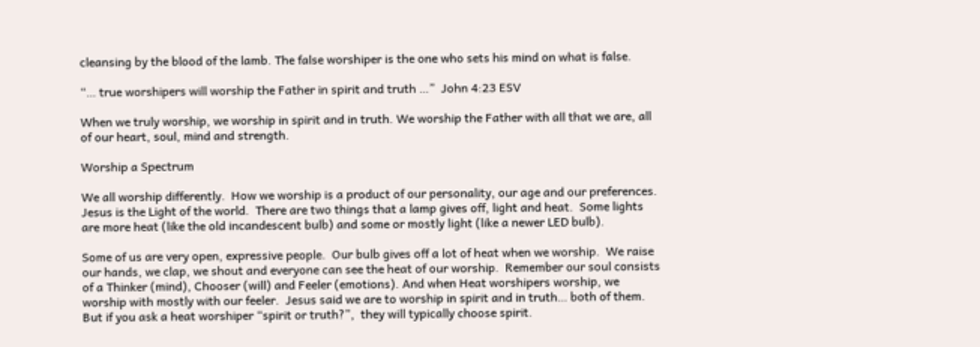cleansing by the blood of the lamb. The false worshiper is the one who sets his mind on what is false.

“… true worshipers will worship the Father in spirit and truth …”  John 4:23 ESV

When we truly worship, we worship in spirit and in truth. We worship the Father with all that we are, all of our heart, soul, mind and strength.

Worship a Spectrum

We all worship differently.  How we worship is a product of our personality, our age and our preferences.  Jesus is the Light of the world.  There are two things that a lamp gives off, light and heat.  Some lights are more heat (like the old incandescent bulb) and some or mostly light (like a newer LED bulb).

Some of us are very open, expressive people.  Our bulb gives off a lot of heat when we worship.  We raise our hands, we clap, we shout and everyone can see the heat of our worship.  Remember our soul consists of a Thinker (mind), Chooser (will) and Feeler (emotions). And when Heat worshipers worship, we worship with mostly with our feeler.  Jesus said we are to worship in spirit and in truth… both of them.  But if you ask a heat worshiper “spirit or truth?”,  they will typically choose spirit.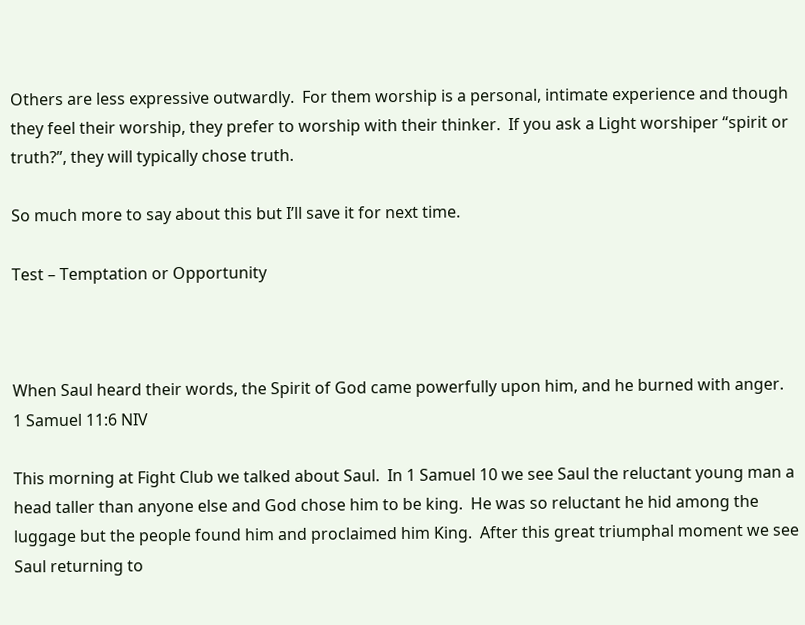Others are less expressive outwardly.  For them worship is a personal, intimate experience and though they feel their worship, they prefer to worship with their thinker.  If you ask a Light worshiper “spirit or truth?”, they will typically chose truth.

So much more to say about this but I’ll save it for next time.

Test – Temptation or Opportunity



When Saul heard their words, the Spirit of God came powerfully upon him, and he burned with anger.
1 Samuel 11:6 NIV

This morning at Fight Club we talked about Saul.  In 1 Samuel 10 we see Saul the reluctant young man a head taller than anyone else and God chose him to be king.  He was so reluctant he hid among the luggage but the people found him and proclaimed him King.  After this great triumphal moment we see Saul returning to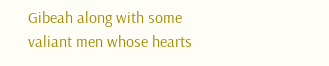Gibeah along with some valiant men whose hearts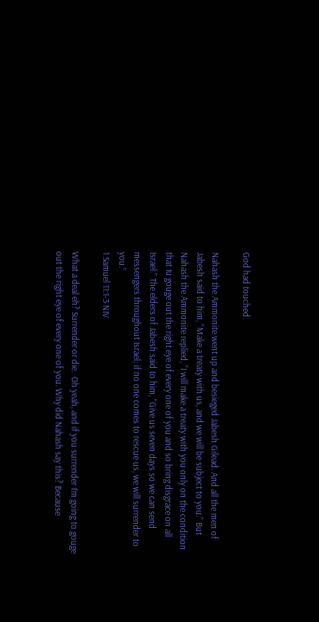God had touched.

Nahash the Ammonite went up and besieged Jabesh Gilead. And all the men of Jabesh said to him, “Make a treaty with us, and we will be subject to you.” But Nahash the Ammonite replied, “I will make a treaty with you only on the condition that Iu gouge out the right eye of every one of you and so bring disgrace on all Israel.” The elders of Jabesh said to him, “Give us seven days so we can send messengers throughout Israel; if no one comes to rescue us, we will surrender to you.”
1 Samuel 11:1-3 NIV

What a deal eh? Surrender or die.  Oh yeah, and if you surrender I’m going to gouge out the right eye of every one of you. Why did Nahash say this? Because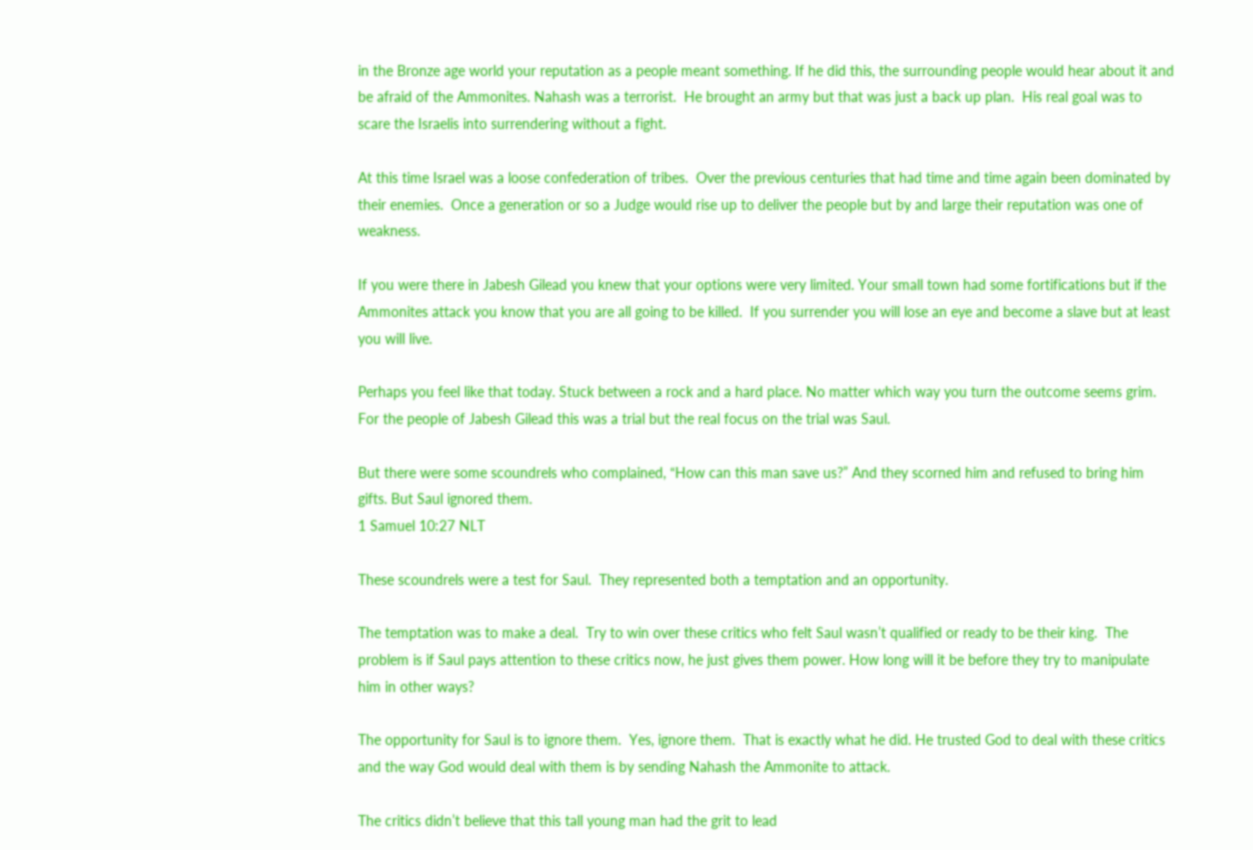in the Bronze age world your reputation as a people meant something. If he did this, the surrounding people would hear about it and be afraid of the Ammonites. Nahash was a terrorist.  He brought an army but that was just a back up plan.  His real goal was to scare the Israelis into surrendering without a fight.

At this time Israel was a loose confederation of tribes.  Over the previous centuries that had time and time again been dominated by their enemies.  Once a generation or so a Judge would rise up to deliver the people but by and large their reputation was one of weakness.

If you were there in Jabesh Gilead you knew that your options were very limited. Your small town had some fortifications but if the Ammonites attack you know that you are all going to be killed.  If you surrender you will lose an eye and become a slave but at least you will live.

Perhaps you feel like that today. Stuck between a rock and a hard place. No matter which way you turn the outcome seems grim. For the people of Jabesh Gilead this was a trial but the real focus on the trial was Saul.

But there were some scoundrels who complained, “How can this man save us?” And they scorned him and refused to bring him gifts. But Saul ignored them.
1 Samuel 10:27 NLT

These scoundrels were a test for Saul.  They represented both a temptation and an opportunity.

The temptation was to make a deal.  Try to win over these critics who felt Saul wasn’t qualified or ready to be their king.  The problem is if Saul pays attention to these critics now, he just gives them power. How long will it be before they try to manipulate him in other ways?

The opportunity for Saul is to ignore them.  Yes, ignore them.  That is exactly what he did. He trusted God to deal with these critics and the way God would deal with them is by sending Nahash the Ammonite to attack.

The critics didn’t believe that this tall young man had the grit to lead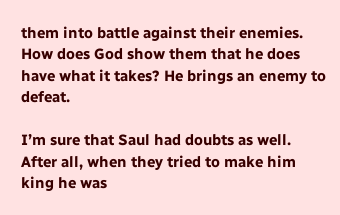them into battle against their enemies. How does God show them that he does have what it takes? He brings an enemy to defeat.

I’m sure that Saul had doubts as well.  After all, when they tried to make him king he was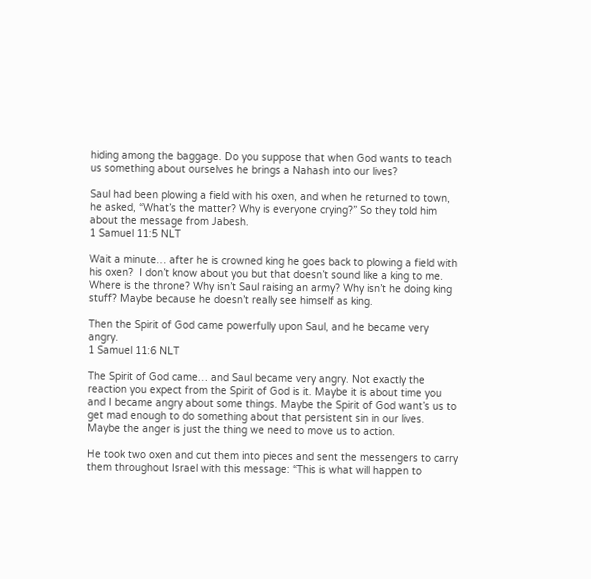hiding among the baggage. Do you suppose that when God wants to teach us something about ourselves he brings a Nahash into our lives?

Saul had been plowing a field with his oxen, and when he returned to town, he asked, “What’s the matter? Why is everyone crying?” So they told him about the message from Jabesh.
1 Samuel 11:5 NLT

Wait a minute… after he is crowned king he goes back to plowing a field with his oxen?  I don’t know about you but that doesn’t sound like a king to me. Where is the throne? Why isn’t Saul raising an army? Why isn’t he doing king stuff? Maybe because he doesn’t really see himself as king.

Then the Spirit of God came powerfully upon Saul, and he became very angry.
1 Samuel 11:6 NLT

The Spirit of God came… and Saul became very angry. Not exactly the reaction you expect from the Spirit of God is it. Maybe it is about time you and I became angry about some things. Maybe the Spirit of God want’s us to get mad enough to do something about that persistent sin in our lives. Maybe the anger is just the thing we need to move us to action.

He took two oxen and cut them into pieces and sent the messengers to carry them throughout Israel with this message: “This is what will happen to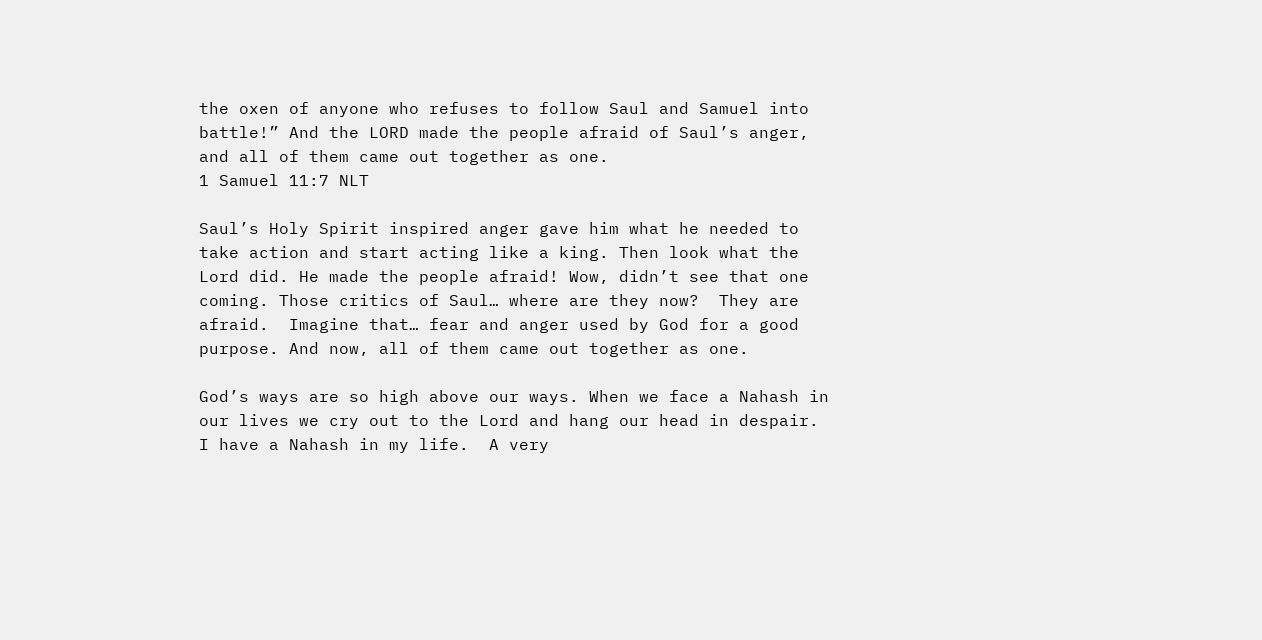the oxen of anyone who refuses to follow Saul and Samuel into battle!” And the LORD made the people afraid of Saul’s anger, and all of them came out together as one.
1 Samuel 11:7 NLT

Saul’s Holy Spirit inspired anger gave him what he needed to take action and start acting like a king. Then look what the Lord did. He made the people afraid! Wow, didn’t see that one coming. Those critics of Saul… where are they now?  They are afraid.  Imagine that… fear and anger used by God for a good purpose. And now, all of them came out together as one.

God’s ways are so high above our ways. When we face a Nahash in our lives we cry out to the Lord and hang our head in despair.  I have a Nahash in my life.  A very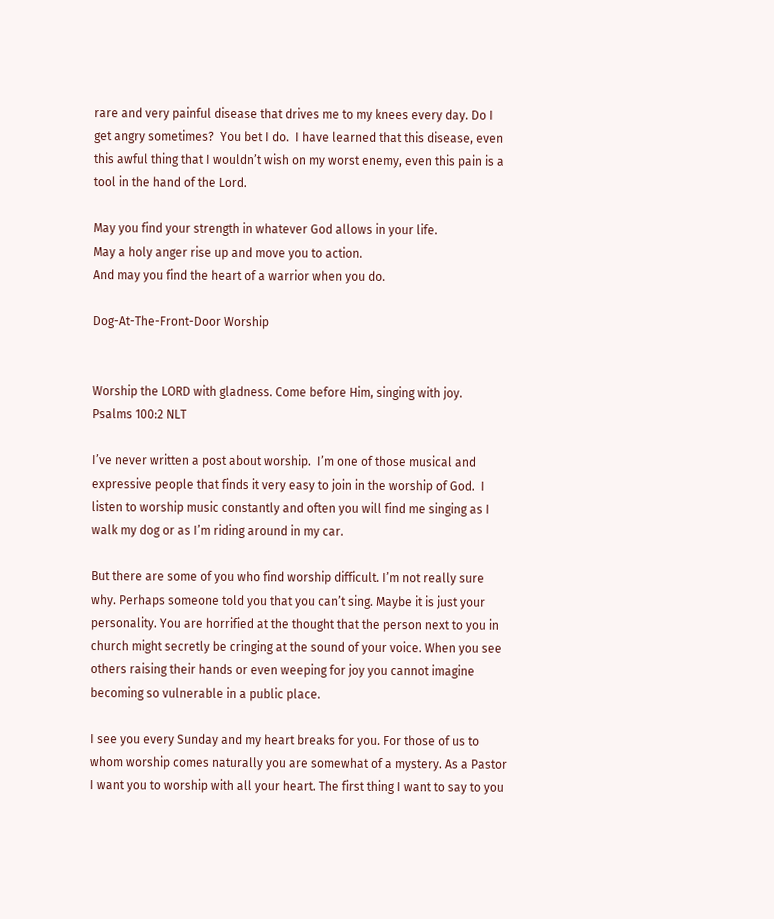rare and very painful disease that drives me to my knees every day. Do I get angry sometimes?  You bet I do.  I have learned that this disease, even this awful thing that I wouldn’t wish on my worst enemy, even this pain is a tool in the hand of the Lord.

May you find your strength in whatever God allows in your life.
May a holy anger rise up and move you to action.
And may you find the heart of a warrior when you do.

Dog-At-The-Front-Door Worship


Worship the LORD with gladness. Come before Him, singing with joy.
Psalms 100:2 NLT

I’ve never written a post about worship.  I’m one of those musical and expressive people that finds it very easy to join in the worship of God.  I listen to worship music constantly and often you will find me singing as I walk my dog or as I’m riding around in my car.

But there are some of you who find worship difficult. I’m not really sure why. Perhaps someone told you that you can’t sing. Maybe it is just your personality. You are horrified at the thought that the person next to you in church might secretly be cringing at the sound of your voice. When you see others raising their hands or even weeping for joy you cannot imagine becoming so vulnerable in a public place.

I see you every Sunday and my heart breaks for you. For those of us to whom worship comes naturally you are somewhat of a mystery. As a Pastor I want you to worship with all your heart. The first thing I want to say to you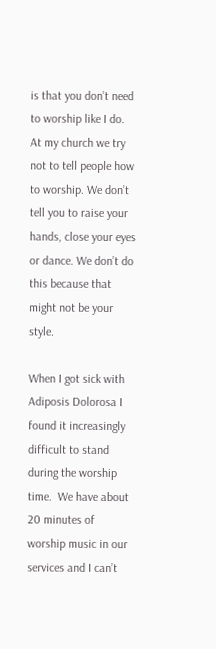is that you don’t need to worship like I do. At my church we try not to tell people how to worship. We don’t tell you to raise your hands, close your eyes or dance. We don’t do this because that might not be your style.

When I got sick with Adiposis Dolorosa I found it increasingly difficult to stand during the worship time.  We have about 20 minutes of worship music in our services and I can’t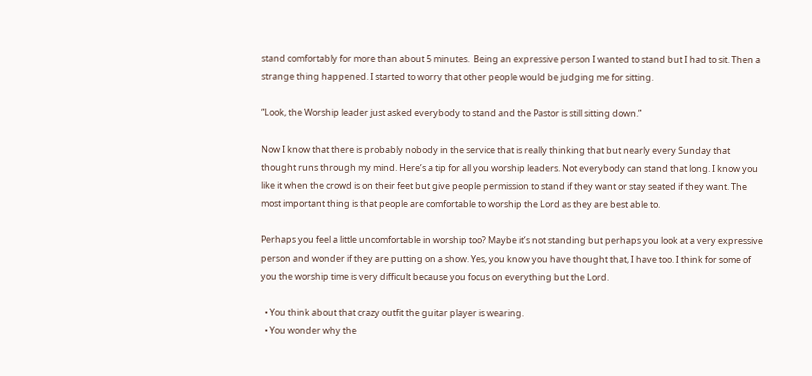stand comfortably for more than about 5 minutes.  Being an expressive person I wanted to stand but I had to sit. Then a strange thing happened. I started to worry that other people would be judging me for sitting.

“Look, the Worship leader just asked everybody to stand and the Pastor is still sitting down.”

Now I know that there is probably nobody in the service that is really thinking that but nearly every Sunday that thought runs through my mind. Here’s a tip for all you worship leaders. Not everybody can stand that long. I know you like it when the crowd is on their feet but give people permission to stand if they want or stay seated if they want. The most important thing is that people are comfortable to worship the Lord as they are best able to.

Perhaps you feel a little uncomfortable in worship too? Maybe it’s not standing but perhaps you look at a very expressive person and wonder if they are putting on a show. Yes, you know you have thought that, I have too. I think for some of you the worship time is very difficult because you focus on everything but the Lord.

  • You think about that crazy outfit the guitar player is wearing.
  • You wonder why the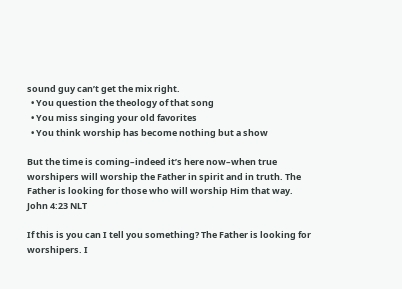sound guy can’t get the mix right.
  • You question the theology of that song
  • You miss singing your old favorites
  • You think worship has become nothing but a show

But the time is coming–indeed it’s here now–when true worshipers will worship the Father in spirit and in truth. The Father is looking for those who will worship Him that way.
John 4:23 NLT

If this is you can I tell you something? The Father is looking for worshipers. I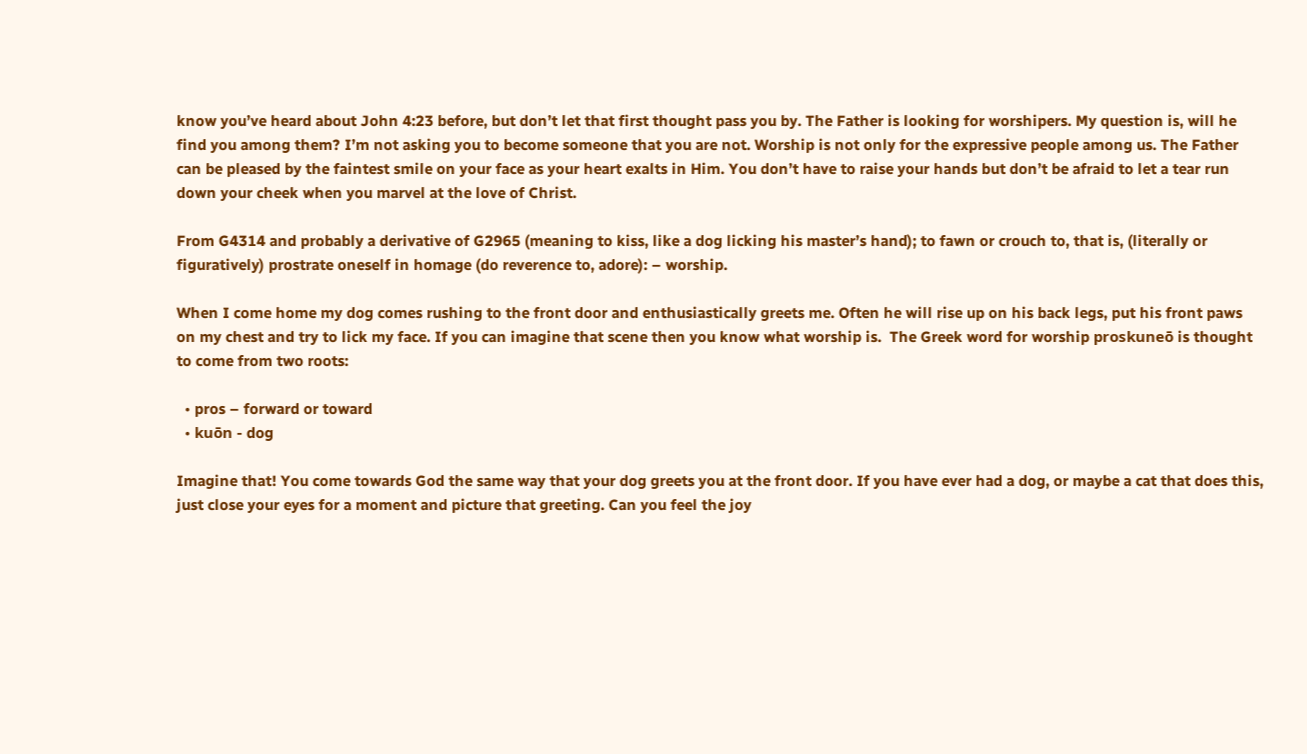know you’ve heard about John 4:23 before, but don’t let that first thought pass you by. The Father is looking for worshipers. My question is, will he find you among them? I’m not asking you to become someone that you are not. Worship is not only for the expressive people among us. The Father can be pleased by the faintest smile on your face as your heart exalts in Him. You don’t have to raise your hands but don’t be afraid to let a tear run down your cheek when you marvel at the love of Christ.

From G4314 and probably a derivative of G2965 (meaning to kiss, like a dog licking his master’s hand); to fawn or crouch to, that is, (literally or figuratively) prostrate oneself in homage (do reverence to, adore): – worship.

When I come home my dog comes rushing to the front door and enthusiastically greets me. Often he will rise up on his back legs, put his front paws on my chest and try to lick my face. If you can imagine that scene then you know what worship is.  The Greek word for worship proskuneō is thought to come from two roots:

  • pros – forward or toward
  • kuōn - dog

Imagine that! You come towards God the same way that your dog greets you at the front door. If you have ever had a dog, or maybe a cat that does this, just close your eyes for a moment and picture that greeting. Can you feel the joy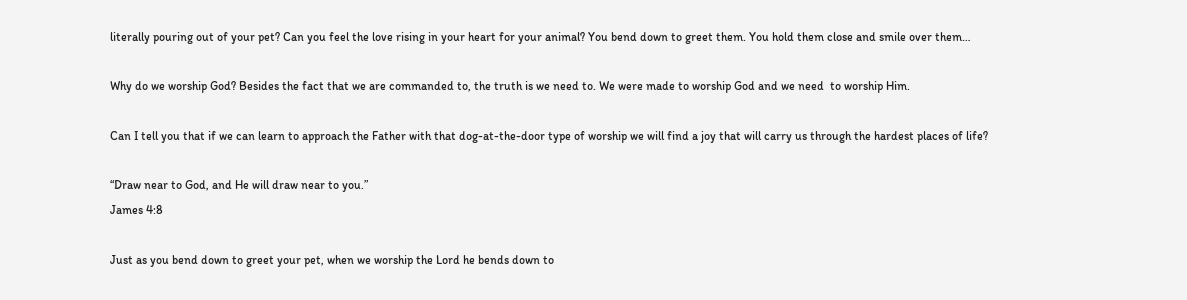literally pouring out of your pet? Can you feel the love rising in your heart for your animal? You bend down to greet them. You hold them close and smile over them…

Why do we worship God? Besides the fact that we are commanded to, the truth is we need to. We were made to worship God and we need  to worship Him.

Can I tell you that if we can learn to approach the Father with that dog-at-the-door type of worship we will find a joy that will carry us through the hardest places of life?

“Draw near to God, and He will draw near to you.”
James 4:8

Just as you bend down to greet your pet, when we worship the Lord he bends down to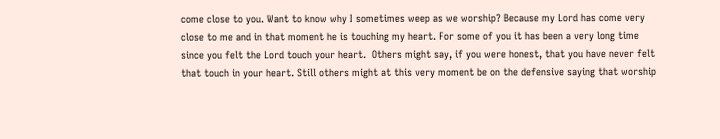come close to you. Want to know why I sometimes weep as we worship? Because my Lord has come very close to me and in that moment he is touching my heart. For some of you it has been a very long time since you felt the Lord touch your heart.  Others might say, if you were honest, that you have never felt that touch in your heart. Still others might at this very moment be on the defensive saying that worship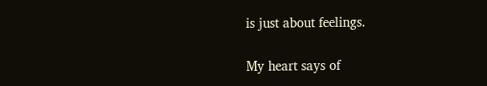is just about feelings.

My heart says of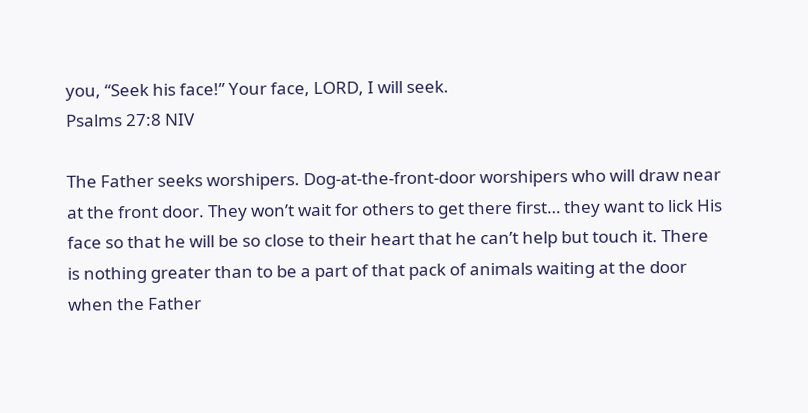you, “Seek his face!” Your face, LORD, I will seek.
Psalms 27:8 NIV

The Father seeks worshipers. Dog-at-the-front-door worshipers who will draw near at the front door. They won’t wait for others to get there first… they want to lick His face so that he will be so close to their heart that he can’t help but touch it. There is nothing greater than to be a part of that pack of animals waiting at the door when the Father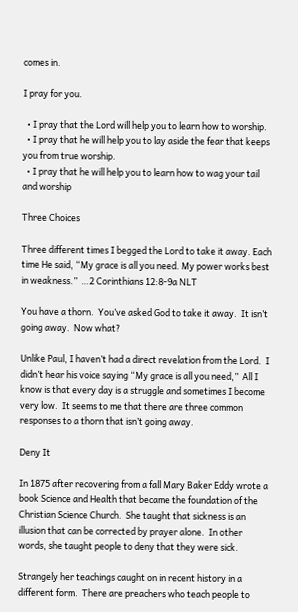comes in.

I pray for you.

  • I pray that the Lord will help you to learn how to worship.
  • I pray that he will help you to lay aside the fear that keeps you from true worship.
  • I pray that he will help you to learn how to wag your tail and worship

Three Choices

Three different times I begged the Lord to take it away. Each time He said, “My grace is all you need. My power works best in weakness.”  …2 Corinthians 12:8-9a NLT

You have a thorn.  You’ve asked God to take it away.  It isn’t going away.  Now what?

Unlike Paul, I haven’t had a direct revelation from the Lord.  I didn’t hear his voice saying “My grace is all you need,”  All I know is that every day is a struggle and sometimes I become very low.  It seems to me that there are three common responses to a thorn that isn’t going away.

Deny It

In 1875 after recovering from a fall Mary Baker Eddy wrote a book Science and Health that became the foundation of the Christian Science Church.  She taught that sickness is an illusion that can be corrected by prayer alone.  In other words, she taught people to deny that they were sick.

Strangely her teachings caught on in recent history in a different form.  There are preachers who teach people to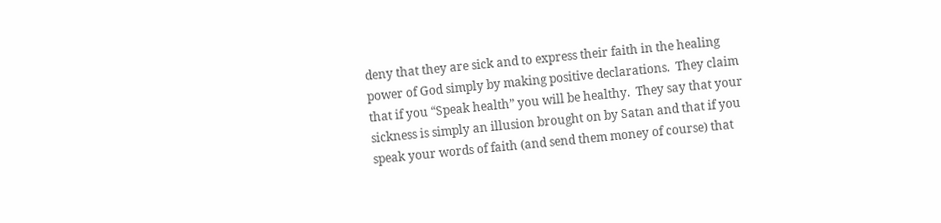deny that they are sick and to express their faith in the healing power of God simply by making positive declarations.  They claim that if you “Speak health” you will be healthy.  They say that your sickness is simply an illusion brought on by Satan and that if you speak your words of faith (and send them money of course) that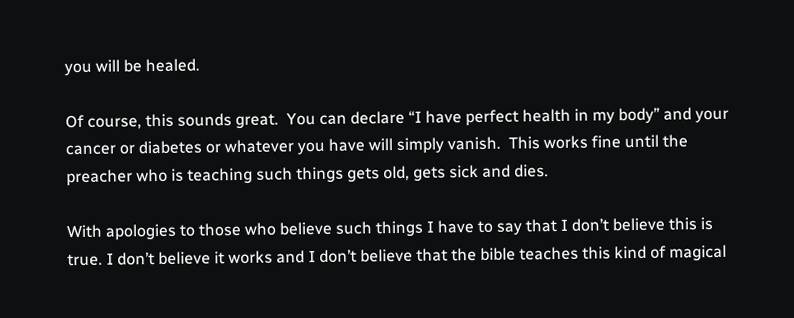you will be healed.

Of course, this sounds great.  You can declare “I have perfect health in my body” and your cancer or diabetes or whatever you have will simply vanish.  This works fine until the preacher who is teaching such things gets old, gets sick and dies.

With apologies to those who believe such things I have to say that I don’t believe this is true. I don’t believe it works and I don’t believe that the bible teaches this kind of magical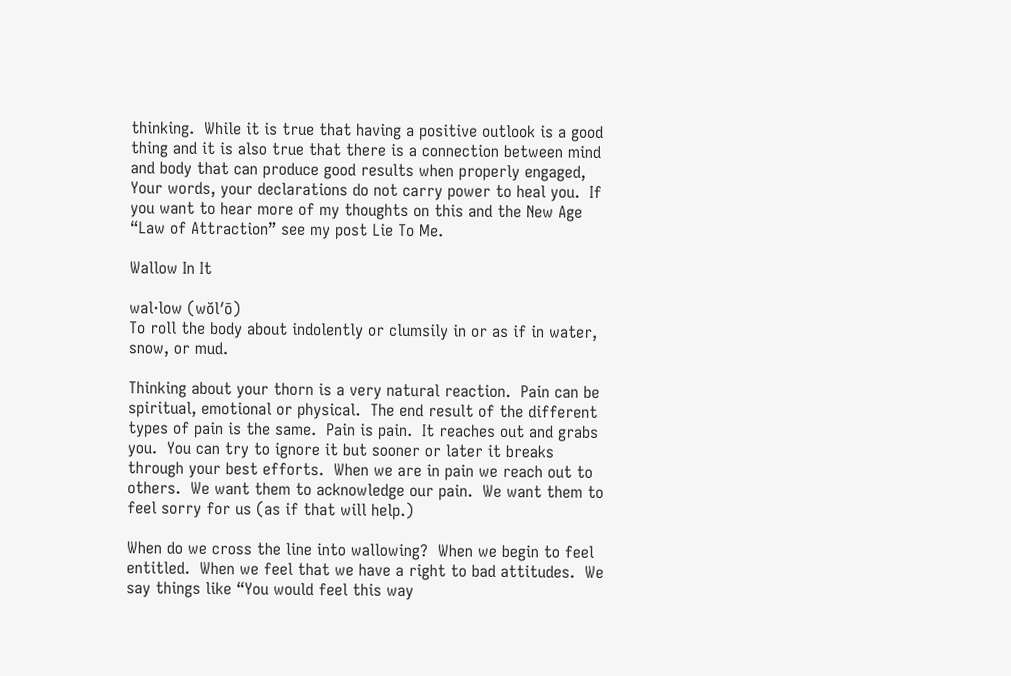thinking.  While it is true that having a positive outlook is a good thing and it is also true that there is a connection between mind and body that can produce good results when properly engaged, Your words, your declarations do not carry power to heal you.  If you want to hear more of my thoughts on this and the New Age “Law of Attraction” see my post Lie To Me.

Wallow In It

wal·low (wŏl′ō)
To roll the body about indolently or clumsily in or as if in water, snow, or mud.

Thinking about your thorn is a very natural reaction.  Pain can be spiritual, emotional or physical.  The end result of the different types of pain is the same.  Pain is pain.  It reaches out and grabs you.  You can try to ignore it but sooner or later it breaks through your best efforts.  When we are in pain we reach out to others.  We want them to acknowledge our pain.  We want them to feel sorry for us (as if that will help.)

When do we cross the line into wallowing?  When we begin to feel entitled.  When we feel that we have a right to bad attitudes.  We say things like “You would feel this way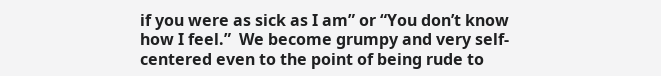if you were as sick as I am” or “You don’t know how I feel.”  We become grumpy and very self-centered even to the point of being rude to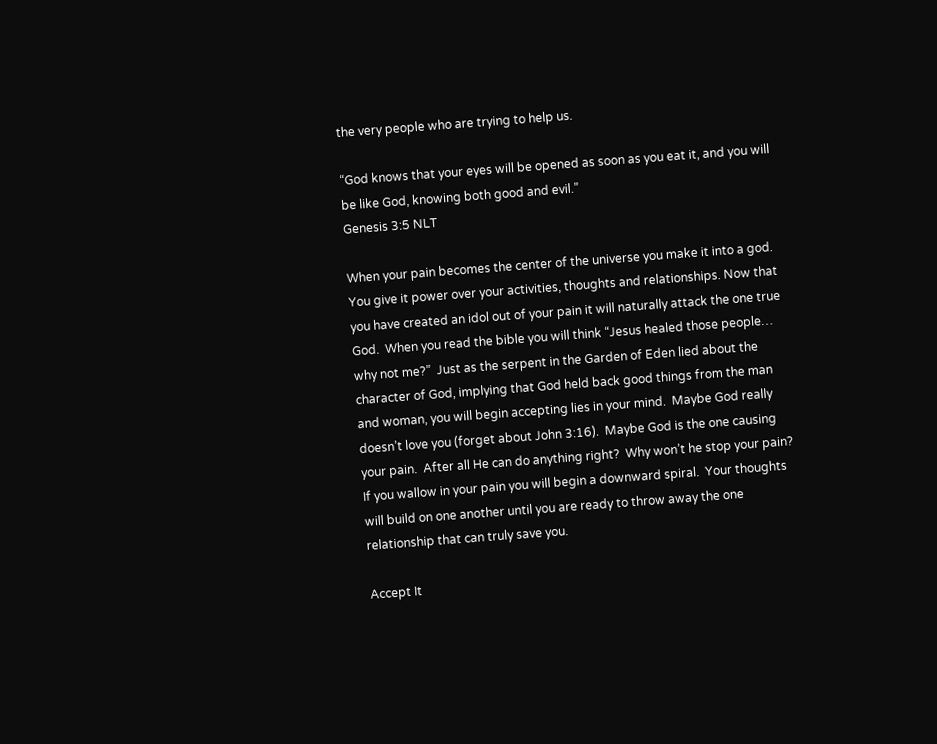the very people who are trying to help us.

“God knows that your eyes will be opened as soon as you eat it, and you will be like God, knowing both good and evil.”
Genesis 3:5 NLT

When your pain becomes the center of the universe you make it into a god.  You give it power over your activities, thoughts and relationships. Now that you have created an idol out of your pain it will naturally attack the one true God.  When you read the bible you will think “Jesus healed those people… why not me?”  Just as the serpent in the Garden of Eden lied about the character of God, implying that God held back good things from the man and woman, you will begin accepting lies in your mind.  Maybe God really doesn’t love you (forget about John 3:16).  Maybe God is the one causing your pain.  After all He can do anything right?  Why won’t he stop your pain?  If you wallow in your pain you will begin a downward spiral.  Your thoughts will build on one another until you are ready to throw away the one relationship that can truly save you.

Accept It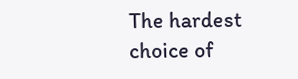The hardest choice of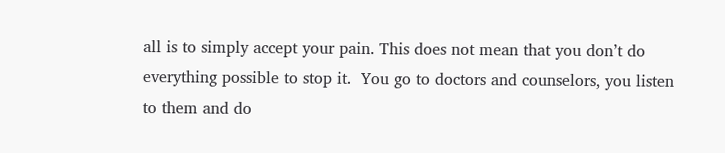all is to simply accept your pain. This does not mean that you don’t do everything possible to stop it.  You go to doctors and counselors, you listen to them and do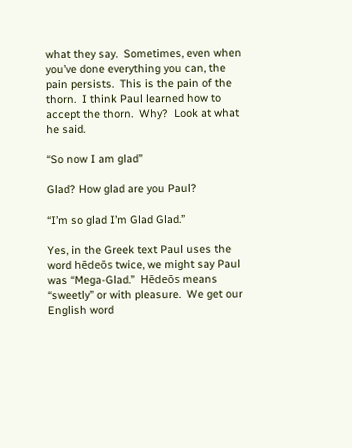what they say.  Sometimes, even when you’ve done everything you can, the pain persists.  This is the pain of the thorn.  I think Paul learned how to accept the thorn.  Why?  Look at what he said.

“So now I am glad”

Glad? How glad are you Paul?

“I’m so glad I’m Glad Glad.”

Yes, in the Greek text Paul uses the word hēdeōs twice, we might say Paul was “Mega-Glad.”  Hēdeōs means “sweetly” or with pleasure.  We get our English word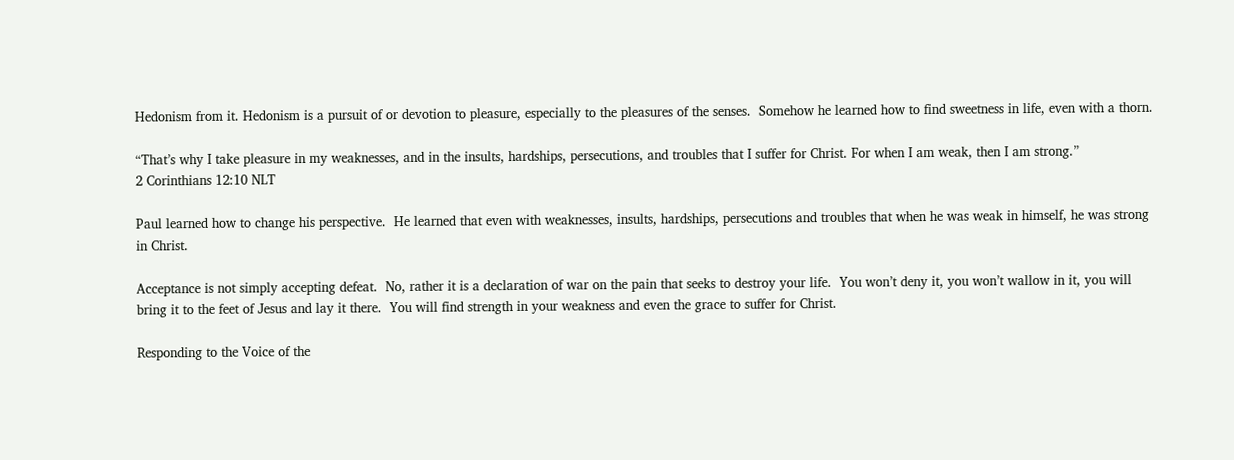Hedonism from it. Hedonism is a pursuit of or devotion to pleasure, especially to the pleasures of the senses.  Somehow he learned how to find sweetness in life, even with a thorn.

“That’s why I take pleasure in my weaknesses, and in the insults, hardships, persecutions, and troubles that I suffer for Christ. For when I am weak, then I am strong.”
2 Corinthians 12:10 NLT

Paul learned how to change his perspective.  He learned that even with weaknesses, insults, hardships, persecutions and troubles that when he was weak in himself, he was strong in Christ.

Acceptance is not simply accepting defeat.  No, rather it is a declaration of war on the pain that seeks to destroy your life.  You won’t deny it, you won’t wallow in it, you will bring it to the feet of Jesus and lay it there.  You will find strength in your weakness and even the grace to suffer for Christ.

Responding to the Voice of the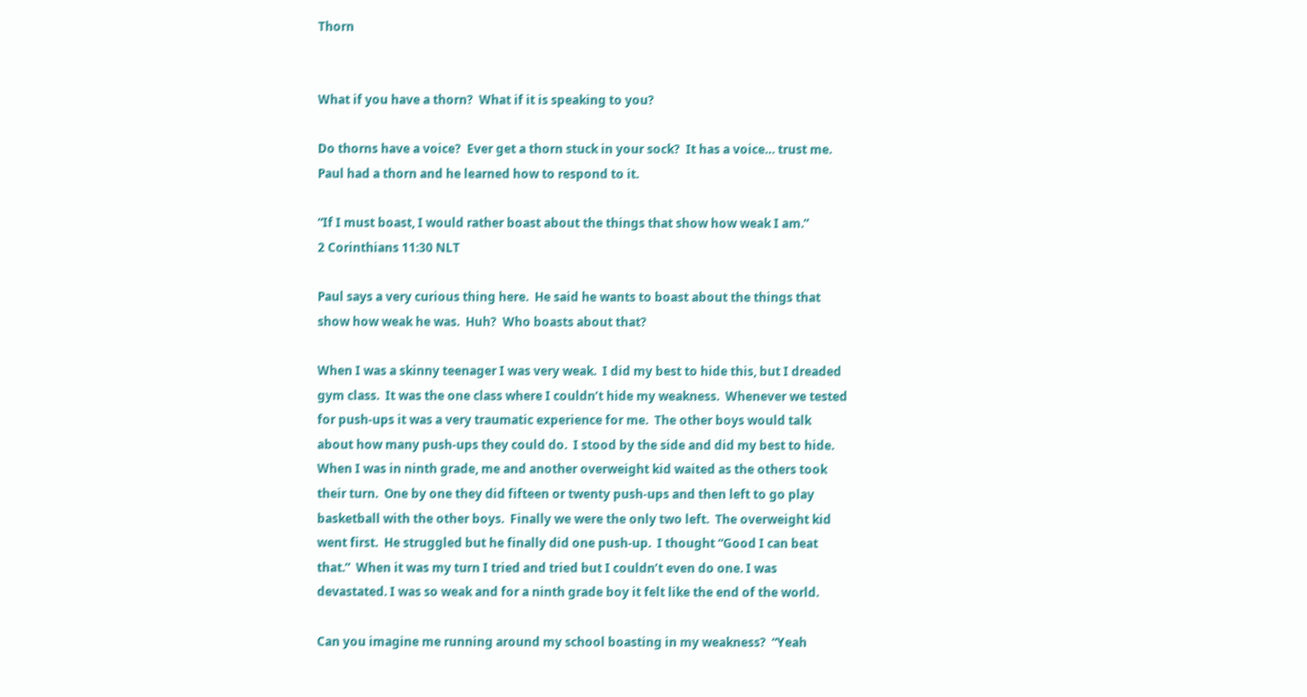Thorn


What if you have a thorn?  What if it is speaking to you?

Do thorns have a voice?  Ever get a thorn stuck in your sock?  It has a voice… trust me.  Paul had a thorn and he learned how to respond to it.

“If I must boast, I would rather boast about the things that show how weak I am.”
2 Corinthians 11:30 NLT

Paul says a very curious thing here.  He said he wants to boast about the things that show how weak he was.  Huh?  Who boasts about that?

When I was a skinny teenager I was very weak.  I did my best to hide this, but I dreaded gym class.  It was the one class where I couldn’t hide my weakness.  Whenever we tested for push-ups it was a very traumatic experience for me.  The other boys would talk about how many push-ups they could do.  I stood by the side and did my best to hide.  When I was in ninth grade, me and another overweight kid waited as the others took their turn.  One by one they did fifteen or twenty push-ups and then left to go play basketball with the other boys.  Finally we were the only two left.  The overweight kid went first.  He struggled but he finally did one push-up.  I thought “Good I can beat that.”  When it was my turn I tried and tried but I couldn’t even do one. I was devastated. I was so weak and for a ninth grade boy it felt like the end of the world.

Can you imagine me running around my school boasting in my weakness?  “Yeah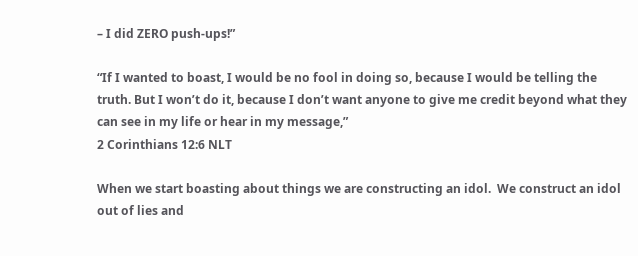– I did ZERO push-ups!”

“If I wanted to boast, I would be no fool in doing so, because I would be telling the truth. But I won’t do it, because I don’t want anyone to give me credit beyond what they can see in my life or hear in my message,”
2 Corinthians 12:6 NLT

When we start boasting about things we are constructing an idol.  We construct an idol out of lies and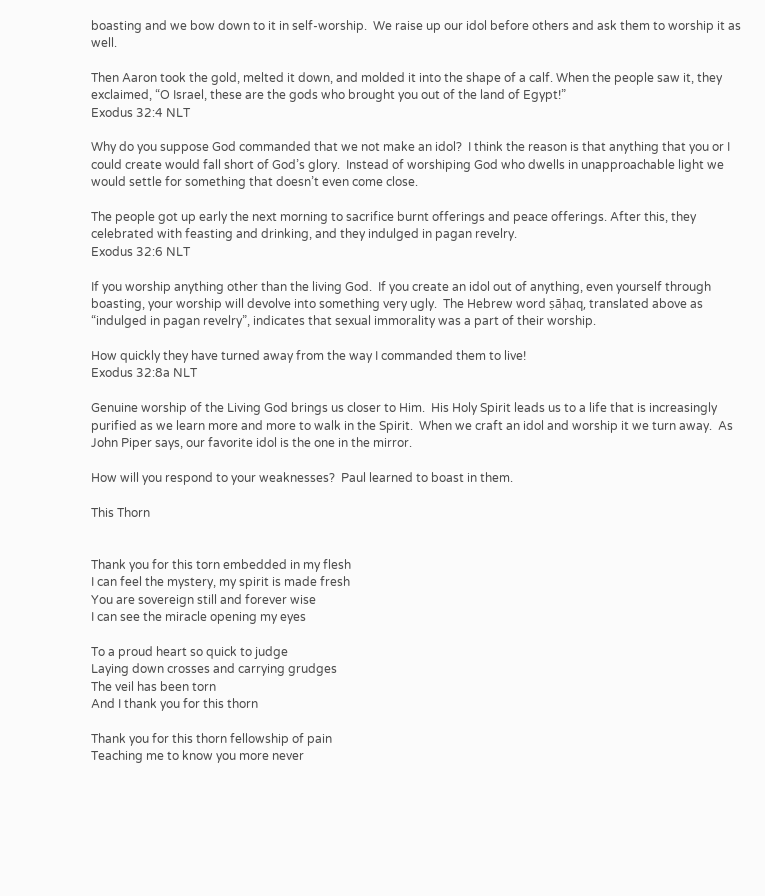boasting and we bow down to it in self-worship.  We raise up our idol before others and ask them to worship it as well.

Then Aaron took the gold, melted it down, and molded it into the shape of a calf. When the people saw it, they exclaimed, “O Israel, these are the gods who brought you out of the land of Egypt!”
Exodus 32:4 NLT

Why do you suppose God commanded that we not make an idol?  I think the reason is that anything that you or I could create would fall short of God’s glory.  Instead of worshiping God who dwells in unapproachable light we would settle for something that doesn’t even come close.

The people got up early the next morning to sacrifice burnt offerings and peace offerings. After this, they celebrated with feasting and drinking, and they indulged in pagan revelry.
Exodus 32:6 NLT

If you worship anything other than the living God.  If you create an idol out of anything, even yourself through boasting, your worship will devolve into something very ugly.  The Hebrew word ṣāḥaq, translated above as “indulged in pagan revelry”, indicates that sexual immorality was a part of their worship.

How quickly they have turned away from the way I commanded them to live!
Exodus 32:8a NLT

Genuine worship of the Living God brings us closer to Him.  His Holy Spirit leads us to a life that is increasingly purified as we learn more and more to walk in the Spirit.  When we craft an idol and worship it we turn away.  As John Piper says, our favorite idol is the one in the mirror.

How will you respond to your weaknesses?  Paul learned to boast in them.

This Thorn


Thank you for this torn embedded in my flesh
I can feel the mystery, my spirit is made fresh
You are sovereign still and forever wise
I can see the miracle opening my eyes

To a proud heart so quick to judge
Laying down crosses and carrying grudges
The veil has been torn
And I thank you for this thorn

Thank you for this thorn fellowship of pain
Teaching me to know you more never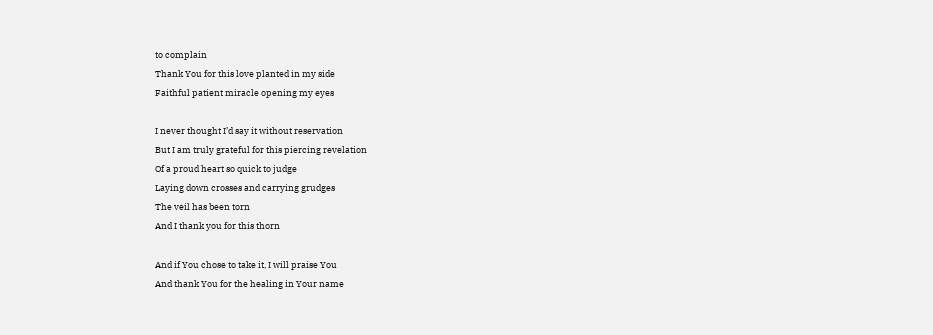to complain
Thank You for this love planted in my side
Faithful patient miracle opening my eyes

I never thought I’d say it without reservation
But I am truly grateful for this piercing revelation
Of a proud heart so quick to judge
Laying down crosses and carrying grudges
The veil has been torn
And I thank you for this thorn

And if You chose to take it, I will praise You
And thank You for the healing in Your name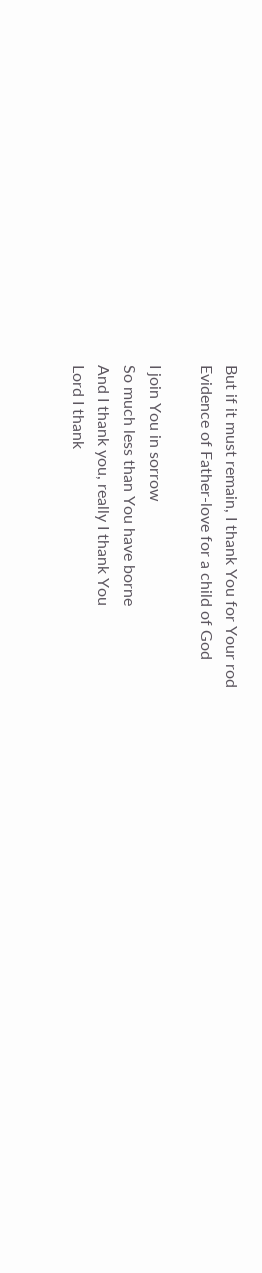But if it must remain, I thank You for Your rod
Evidence of Father-love for a child of God

I join You in sorrow
So much less than You have borne
And I thank you, really I thank You
Lord I thank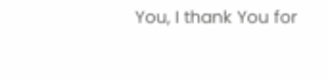You, I thank You for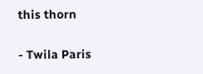this thorn

- Twila Paris